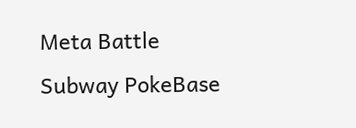Meta Battle Subway PokeBase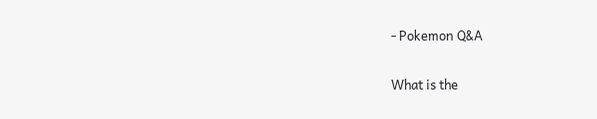- Pokemon Q&A

What is the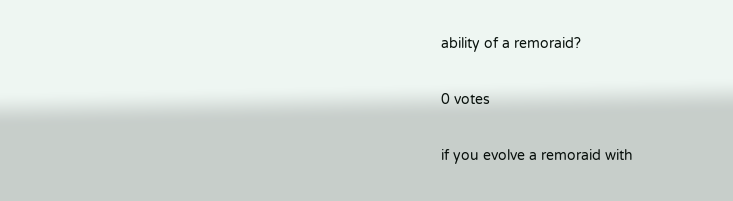ability of a remoraid?

0 votes

if you evolve a remoraid with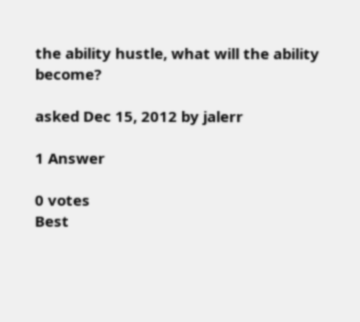the ability hustle, what will the ability become?

asked Dec 15, 2012 by jalerr

1 Answer

0 votes
Best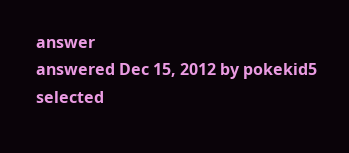answer
answered Dec 15, 2012 by pokekid5
selected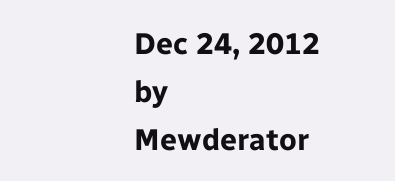Dec 24, 2012 by Mewderator